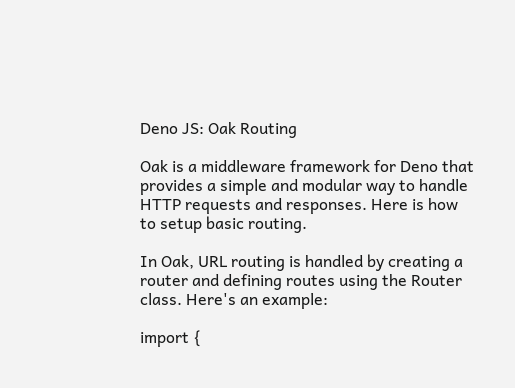Deno JS: Oak Routing

Oak is a middleware framework for Deno that provides a simple and modular way to handle HTTP requests and responses. Here is how to setup basic routing.

In Oak, URL routing is handled by creating a router and defining routes using the Router class. Here's an example:

import {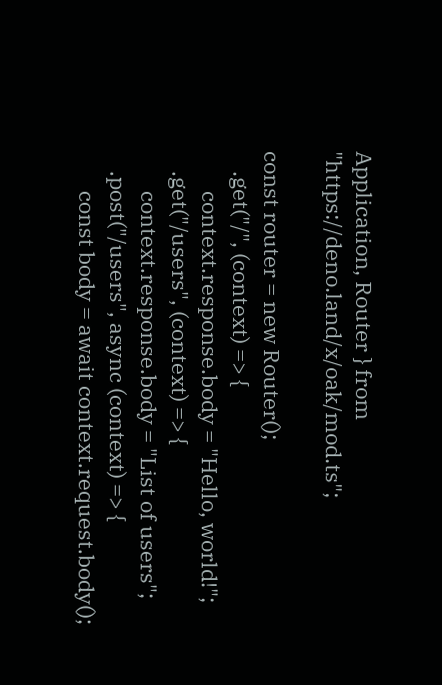Application, Router } from "https://deno.land/x/oak/mod.ts";

const router = new Router();
    .get("/", (context) => {
        context.response.body = "Hello, world!";
    .get("/users", (context) => {
        context.response.body = "List of users";
    .post("/users", async (context) => {
        const body = await context.request.body();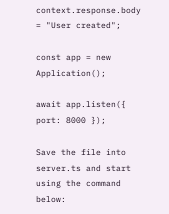context.response.body = "User created";

const app = new Application();

await app.listen({ port: 8000 });

Save the file into server.ts and start using the command below: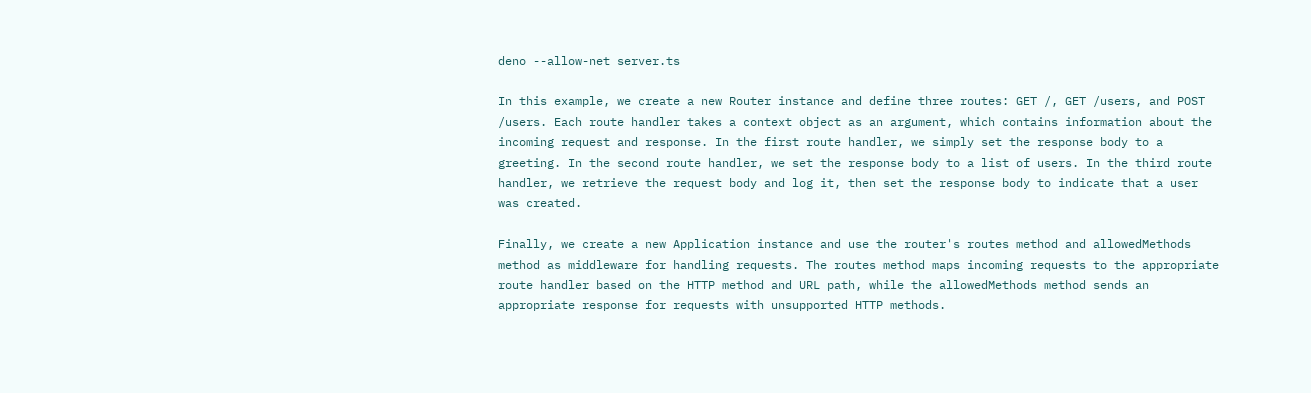deno --allow-net server.ts

In this example, we create a new Router instance and define three routes: GET /, GET /users, and POST /users. Each route handler takes a context object as an argument, which contains information about the incoming request and response. In the first route handler, we simply set the response body to a greeting. In the second route handler, we set the response body to a list of users. In the third route handler, we retrieve the request body and log it, then set the response body to indicate that a user was created.

Finally, we create a new Application instance and use the router's routes method and allowedMethods method as middleware for handling requests. The routes method maps incoming requests to the appropriate route handler based on the HTTP method and URL path, while the allowedMethods method sends an appropriate response for requests with unsupported HTTP methods.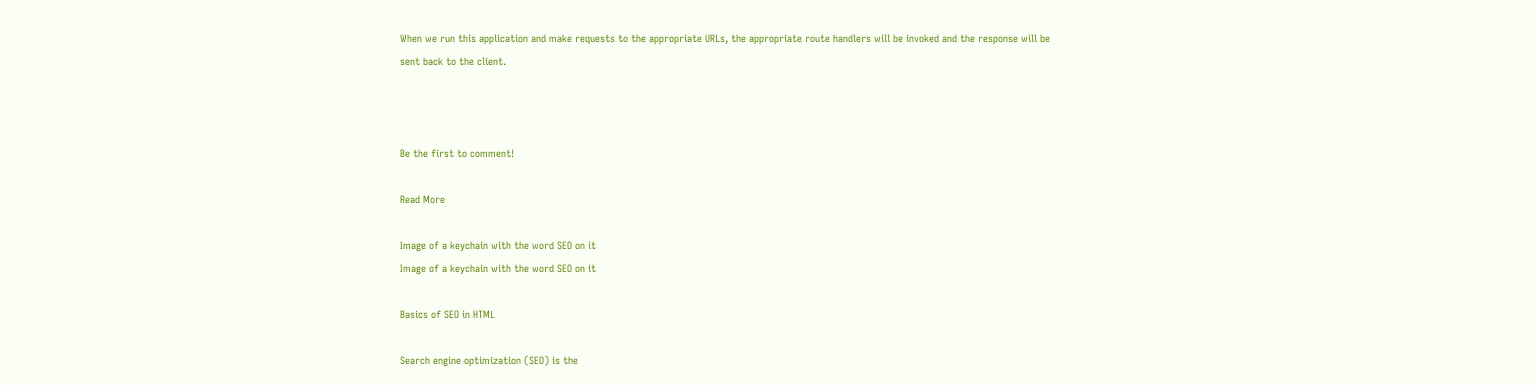When we run this application and make requests to the appropriate URLs, the appropriate route handlers will be invoked and the response will be sent back to the client.



Be the first to comment!

Read More

Image of a keychain with the word SEO on it
Image of a keychain with the word SEO on it

Basics of SEO in HTML

Search engine optimization (SEO) is the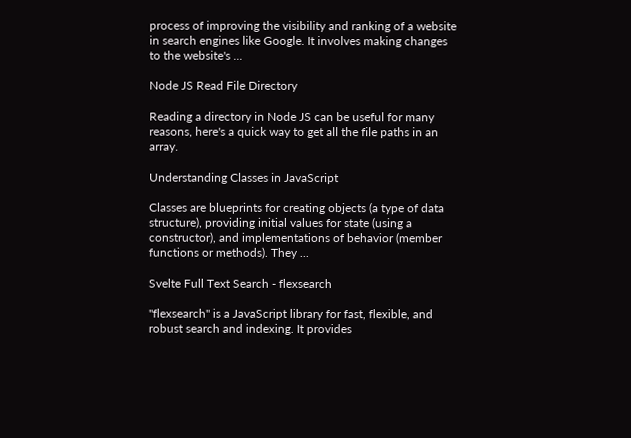process of improving the visibility and ranking of a website in search engines like Google. It involves making changes to the website's ...

Node JS Read File Directory

Reading a directory in Node JS can be useful for many reasons, here's a quick way to get all the file paths in an array.

Understanding Classes in JavaScript

Classes are blueprints for creating objects (a type of data structure), providing initial values for state (using a constructor), and implementations of behavior (member functions or methods). They ...

Svelte Full Text Search - flexsearch

"flexsearch" is a JavaScript library for fast, flexible, and robust search and indexing. It provides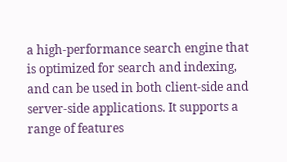a high-performance search engine that is optimized for search and indexing, and can be used in both client-side and server-side applications. It supports a range of features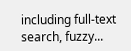including full-text search, fuzzy...